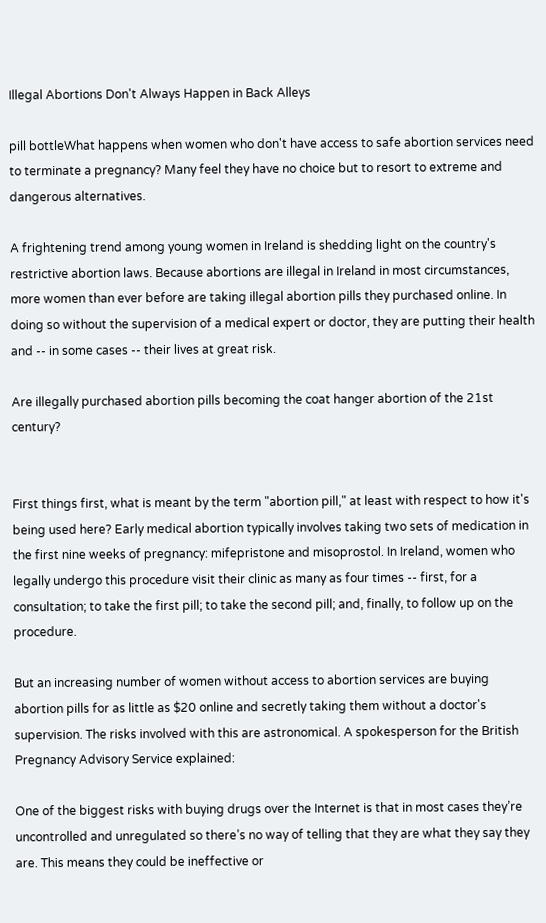Illegal Abortions Don't Always Happen in Back Alleys

pill bottleWhat happens when women who don't have access to safe abortion services need to terminate a pregnancy? Many feel they have no choice but to resort to extreme and dangerous alternatives.

A frightening trend among young women in Ireland is shedding light on the country's restrictive abortion laws. Because abortions are illegal in Ireland in most circumstances, more women than ever before are taking illegal abortion pills they purchased online. In doing so without the supervision of a medical expert or doctor, they are putting their health and -- in some cases -- their lives at great risk.

Are illegally purchased abortion pills becoming the coat hanger abortion of the 21st century?


First things first, what is meant by the term "abortion pill," at least with respect to how it's being used here? Early medical abortion typically involves taking two sets of medication in the first nine weeks of pregnancy: mifepristone and misoprostol. In Ireland, women who legally undergo this procedure visit their clinic as many as four times -- first, for a consultation; to take the first pill; to take the second pill; and, finally, to follow up on the procedure.

But an increasing number of women without access to abortion services are buying abortion pills for as little as $20 online and secretly taking them without a doctor's supervision. The risks involved with this are astronomical. A spokesperson for the British Pregnancy Advisory Service explained:

One of the biggest risks with buying drugs over the Internet is that in most cases they’re uncontrolled and unregulated so there’s no way of telling that they are what they say they are. This means they could be ineffective or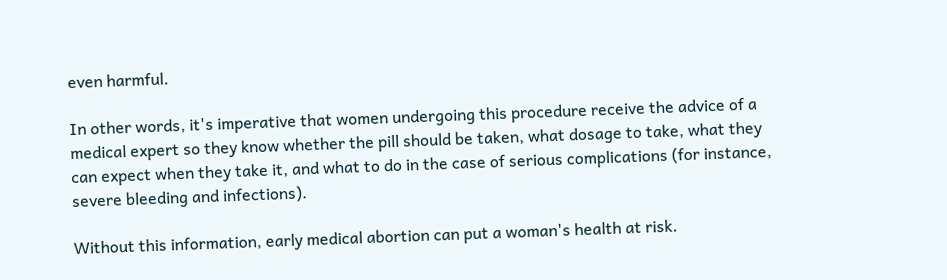even harmful.

In other words, it's imperative that women undergoing this procedure receive the advice of a medical expert so they know whether the pill should be taken, what dosage to take, what they can expect when they take it, and what to do in the case of serious complications (for instance, severe bleeding and infections).

Without this information, early medical abortion can put a woman's health at risk.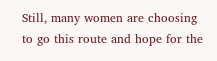Still, many women are choosing to go this route and hope for the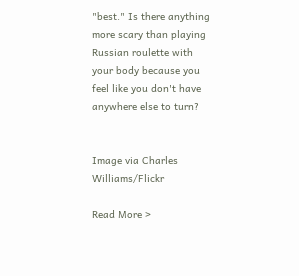"best." Is there anything more scary than playing Russian roulette with your body because you feel like you don't have anywhere else to turn?


Image via Charles Williams/Flickr

Read More >